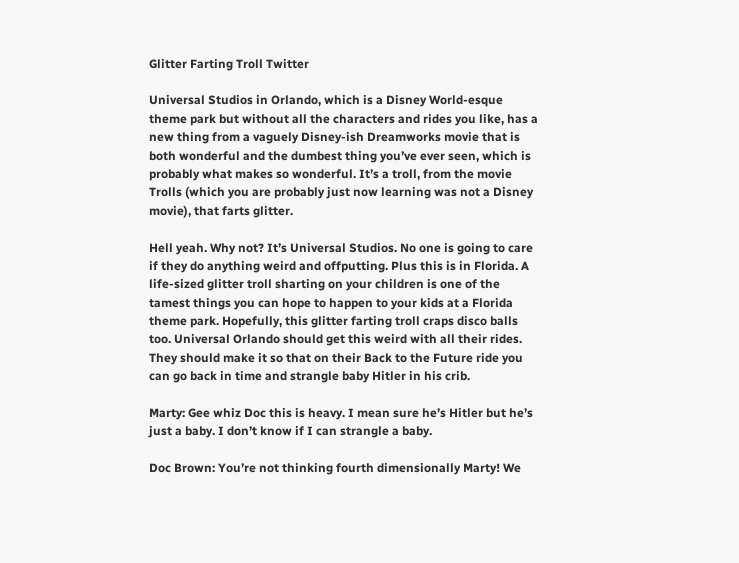Glitter Farting Troll Twitter

Universal Studios in Orlando, which is a Disney World-esque theme park but without all the characters and rides you like, has a new thing from a vaguely Disney-ish Dreamworks movie that is both wonderful and the dumbest thing you’ve ever seen, which is probably what makes so wonderful. It’s a troll, from the movie Trolls (which you are probably just now learning was not a Disney movie), that farts glitter.

Hell yeah. Why not? It’s Universal Studios. No one is going to care if they do anything weird and offputting. Plus this is in Florida. A life-sized glitter troll sharting on your children is one of the tamest things you can hope to happen to your kids at a Florida theme park. Hopefully, this glitter farting troll craps disco balls too. Universal Orlando should get this weird with all their rides. They should make it so that on their Back to the Future ride you can go back in time and strangle baby Hitler in his crib.

Marty: Gee whiz Doc this is heavy. I mean sure he’s Hitler but he’s just a baby. I don’t know if I can strangle a baby.

Doc Brown: You’re not thinking fourth dimensionally Marty! We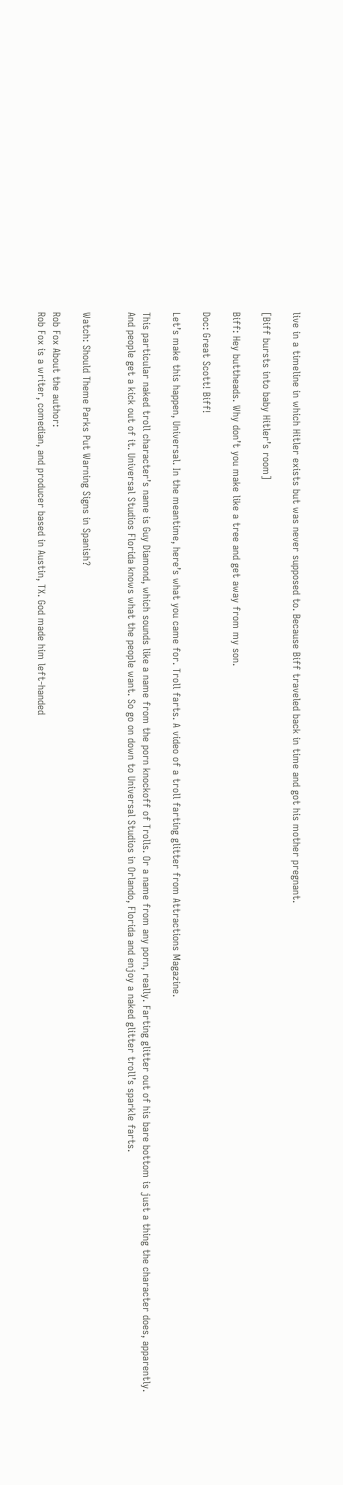live in a timeline in which Hitler exists but was never supposed to. Because Biff traveled back in time and got his mother pregnant.

[Biff bursts into baby Hitler’s room]

Biff: Hey buttheads. Why don’t you make like a tree and get away from my son.

Doc: Great Scott! Biff!

Let’s make this happen, Universal. In the meantime, here’s what you came for. Troll farts. A video of a troll farting glitter from Attractions Magazine.

This particular naked troll character’s name is Guy Diamond, which sounds like a name from the porn knockoff of Trolls. Or a name from any porn, really. Farting glitter out of his bare bottom is just a thing the character does, apparently. And people get a kick out of it. Universal Studios Florida knows what the people want. So go on down to Universal Studios in Orlando, Florida and enjoy a naked glitter troll’s sparkle farts.


Watch: Should Theme Parks Put Warning Signs in Spanish?

Rob Fox About the author:
Rob Fox is a writer, comedian, and producer based in Austin, TX. God made him left-handed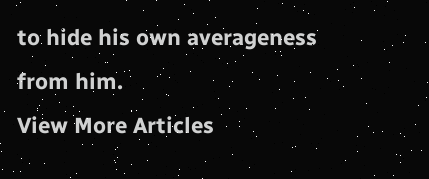to hide his own averageness from him.
View More Articles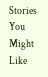Stories You Might Like